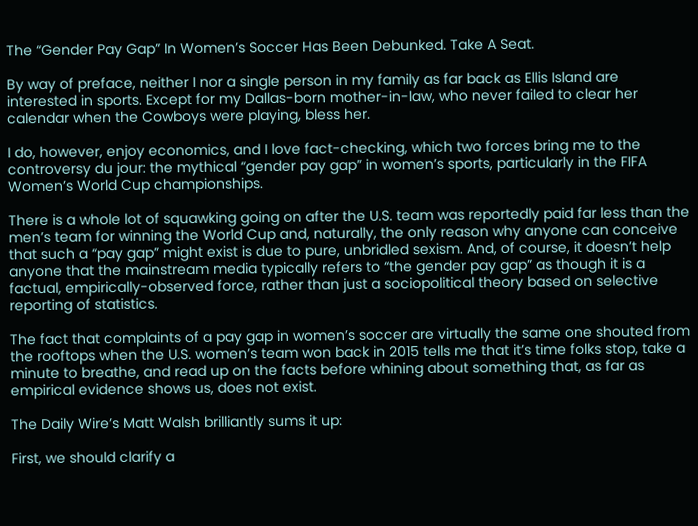The “Gender Pay Gap” In Women’s Soccer Has Been Debunked. Take A Seat.

By way of preface, neither I nor a single person in my family as far back as Ellis Island are interested in sports. Except for my Dallas-born mother-in-law, who never failed to clear her calendar when the Cowboys were playing, bless her.

I do, however, enjoy economics, and I love fact-checking, which two forces bring me to the controversy du jour: the mythical “gender pay gap” in women’s sports, particularly in the FIFA Women’s World Cup championships.

There is a whole lot of squawking going on after the U.S. team was reportedly paid far less than the men’s team for winning the World Cup and, naturally, the only reason why anyone can conceive that such a “pay gap” might exist is due to pure, unbridled sexism. And, of course, it doesn’t help anyone that the mainstream media typically refers to “the gender pay gap” as though it is a factual, empirically-observed force, rather than just a sociopolitical theory based on selective reporting of statistics.

The fact that complaints of a pay gap in women’s soccer are virtually the same one shouted from the rooftops when the U.S. women’s team won back in 2015 tells me that it’s time folks stop, take a minute to breathe, and read up on the facts before whining about something that, as far as empirical evidence shows us, does not exist.

The Daily Wire’s Matt Walsh brilliantly sums it up:

First, we should clarify a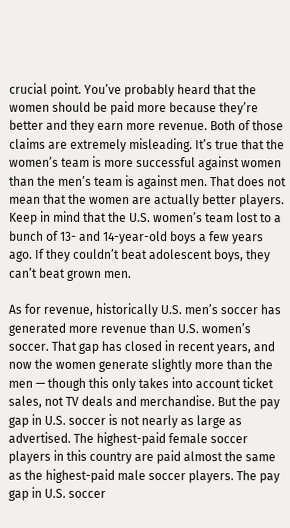crucial point. You’ve probably heard that the women should be paid more because they’re better and they earn more revenue. Both of those claims are extremely misleading. It’s true that the women’s team is more successful against women than the men’s team is against men. That does not mean that the women are actually better players. Keep in mind that the U.S. women’s team lost to a bunch of 13- and 14-year-old boys a few years ago. If they couldn’t beat adolescent boys, they can’t beat grown men.

As for revenue, historically U.S. men’s soccer has generated more revenue than U.S. women’s soccer. That gap has closed in recent years, and now the women generate slightly more than the men — though this only takes into account ticket sales, not TV deals and merchandise. But the pay gap in U.S. soccer is not nearly as large as advertised. The highest-paid female soccer players in this country are paid almost the same as the highest-paid male soccer players. The pay gap in U.S. soccer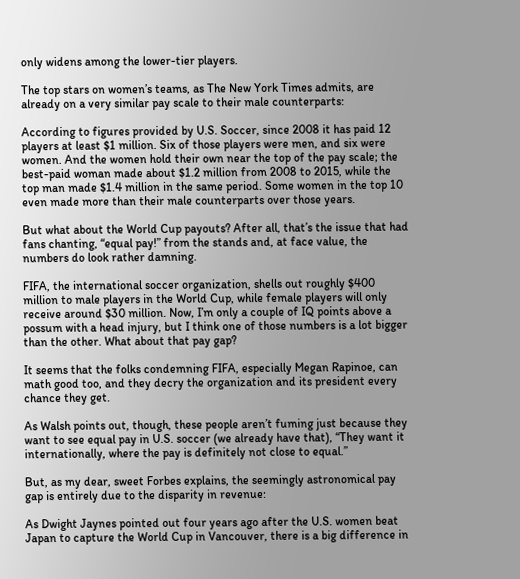only widens among the lower-tier players.

The top stars on women’s teams, as The New York Times admits, are already on a very similar pay scale to their male counterparts:

According to figures provided by U.S. Soccer, since 2008 it has paid 12 players at least $1 million. Six of those players were men, and six were women. And the women hold their own near the top of the pay scale; the best-paid woman made about $1.2 million from 2008 to 2015, while the top man made $1.4 million in the same period. Some women in the top 10 even made more than their male counterparts over those years.

But what about the World Cup payouts? After all, that’s the issue that had fans chanting, “equal pay!” from the stands and, at face value, the numbers do look rather damning.

FIFA, the international soccer organization, shells out roughly $400 million to male players in the World Cup, while female players will only receive around $30 million. Now, I’m only a couple of IQ points above a possum with a head injury, but I think one of those numbers is a lot bigger than the other. What about that pay gap?

It seems that the folks condemning FIFA, especially Megan Rapinoe, can math good too, and they decry the organization and its president every chance they get.

As Walsh points out, though, these people aren’t fuming just because they want to see equal pay in U.S. soccer (we already have that), “They want it internationally, where the pay is definitely not close to equal.”

But, as my dear, sweet Forbes explains, the seemingly astronomical pay gap is entirely due to the disparity in revenue:

As Dwight Jaynes pointed out four years ago after the U.S. women beat Japan to capture the World Cup in Vancouver, there is a big difference in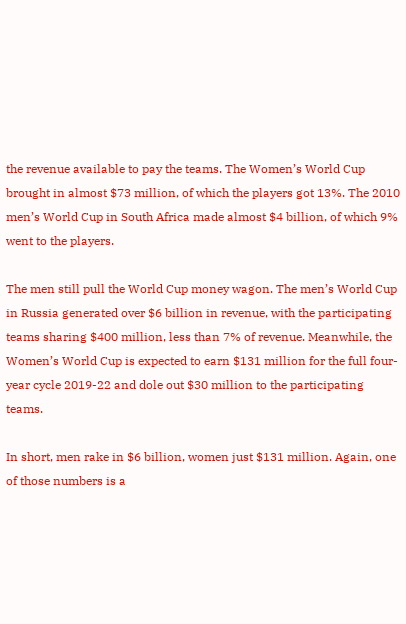the revenue available to pay the teams. The Women’s World Cup brought in almost $73 million, of which the players got 13%. The 2010 men’s World Cup in South Africa made almost $4 billion, of which 9% went to the players.

The men still pull the World Cup money wagon. The men’s World Cup in Russia generated over $6 billion in revenue, with the participating teams sharing $400 million, less than 7% of revenue. Meanwhile, the Women’s World Cup is expected to earn $131 million for the full four-year cycle 2019-22 and dole out $30 million to the participating teams.

In short, men rake in $6 billion, women just $131 million. Again, one of those numbers is a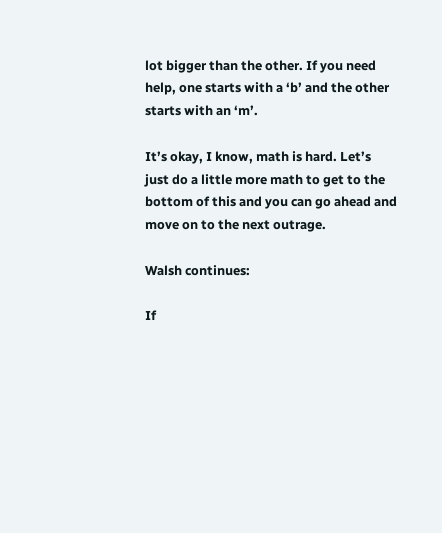lot bigger than the other. If you need help, one starts with a ‘b’ and the other starts with an ‘m’.

It’s okay, I know, math is hard. Let’s just do a little more math to get to the bottom of this and you can go ahead and move on to the next outrage.

Walsh continues:

If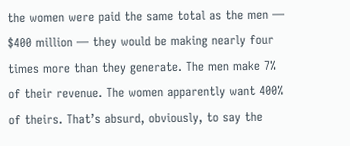the women were paid the same total as the men — $400 million — they would be making nearly four times more than they generate. The men make 7% of their revenue. The women apparently want 400% of theirs. That’s absurd, obviously, to say the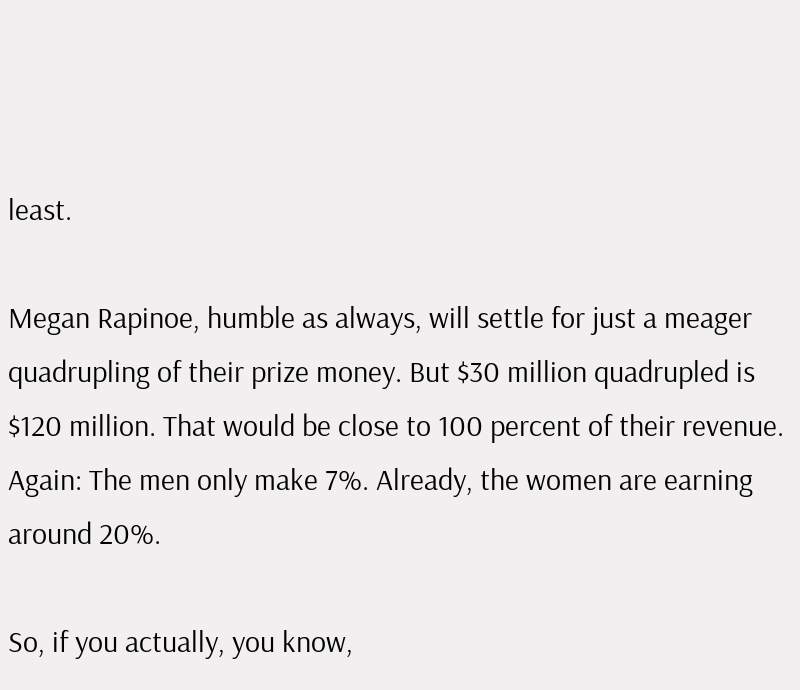least.

Megan Rapinoe, humble as always, will settle for just a meager quadrupling of their prize money. But $30 million quadrupled is $120 million. That would be close to 100 percent of their revenue. Again: The men only make 7%. Already, the women are earning around 20%.

So, if you actually, you know,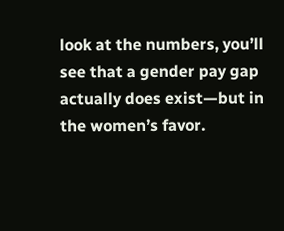look at the numbers, you’ll see that a gender pay gap actually does exist—but in the women’s favor.